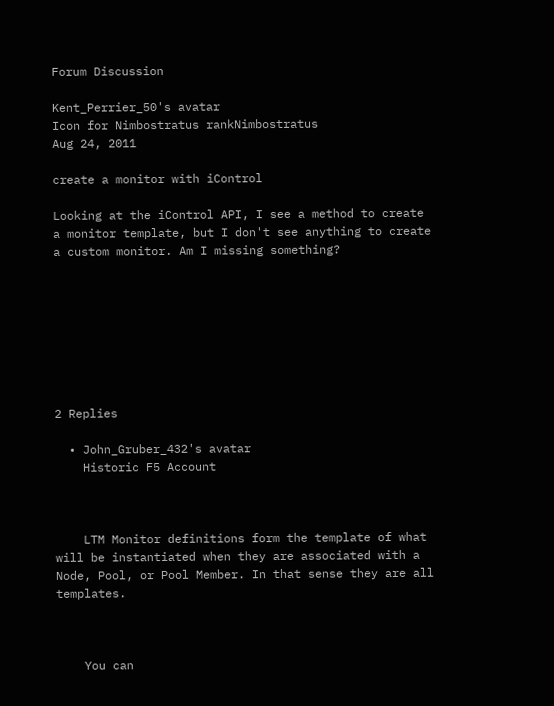Forum Discussion

Kent_Perrier_50's avatar
Icon for Nimbostratus rankNimbostratus
Aug 24, 2011

create a monitor with iControl

Looking at the iControl API, I see a method to create a monitor template, but I don't see anything to create a custom monitor. Am I missing something?








2 Replies

  • John_Gruber_432's avatar
    Historic F5 Account



    LTM Monitor definitions form the template of what will be instantiated when they are associated with a Node, Pool, or Pool Member. In that sense they are all templates.



    You can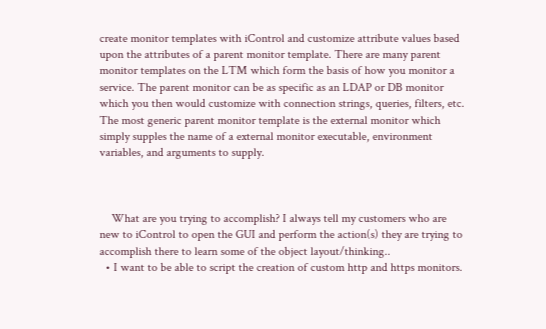create monitor templates with iControl and customize attribute values based upon the attributes of a parent monitor template. There are many parent monitor templates on the LTM which form the basis of how you monitor a service. The parent monitor can be as specific as an LDAP or DB monitor which you then would customize with connection strings, queries, filters, etc. The most generic parent monitor template is the external monitor which simply supples the name of a external monitor executable, environment variables, and arguments to supply.



    What are you trying to accomplish? I always tell my customers who are new to iControl to open the GUI and perform the action(s) they are trying to accomplish there to learn some of the object layout/thinking..
  • I want to be able to script the creation of custom http and https monitors.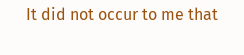It did not occur to me that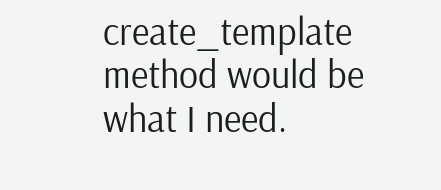create_template method would be what I need.